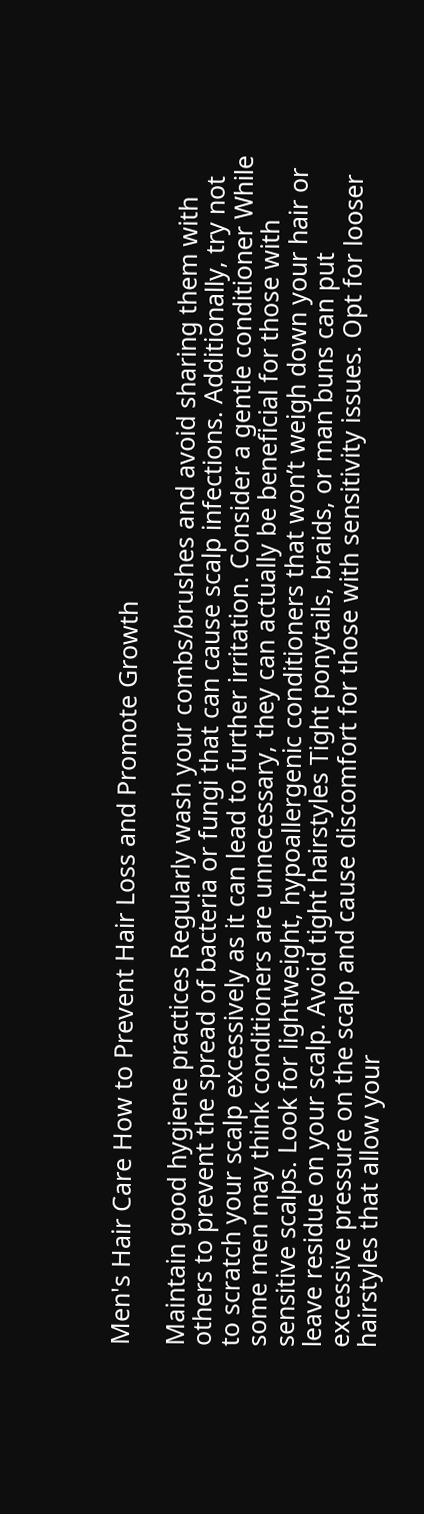Men's Hair Care How to Prevent Hair Loss and Promote Growth

Maintain good hygiene practices Regularly wash your combs/brushes and avoid sharing them with others to prevent the spread of bacteria or fungi that can cause scalp infections. Additionally, try not to scratch your scalp excessively as it can lead to further irritation. Consider a gentle conditioner While some men may think conditioners are unnecessary, they can actually be beneficial for those with sensitive scalps. Look for lightweight, hypoallergenic conditioners that won’t weigh down your hair or leave residue on your scalp. Avoid tight hairstyles Tight ponytails, braids, or man buns can put excessive pressure on the scalp and cause discomfort for those with sensitivity issues. Opt for looser hairstyles that allow your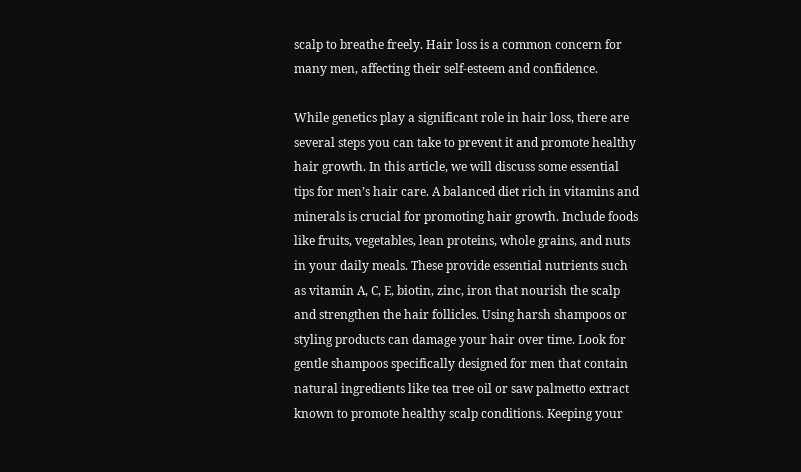scalp to breathe freely. Hair loss is a common concern for many men, affecting their self-esteem and confidence.

While genetics play a significant role in hair loss, there are several steps you can take to prevent it and promote healthy hair growth. In this article, we will discuss some essential tips for men’s hair care. A balanced diet rich in vitamins and minerals is crucial for promoting hair growth. Include foods like fruits, vegetables, lean proteins, whole grains, and nuts in your daily meals. These provide essential nutrients such as vitamin A, C, E, biotin, zinc, iron that nourish the scalp and strengthen the hair follicles. Using harsh shampoos or styling products can damage your hair over time. Look for gentle shampoos specifically designed for men that contain natural ingredients like tea tree oil or saw palmetto extract known to promote healthy scalp conditions. Keeping your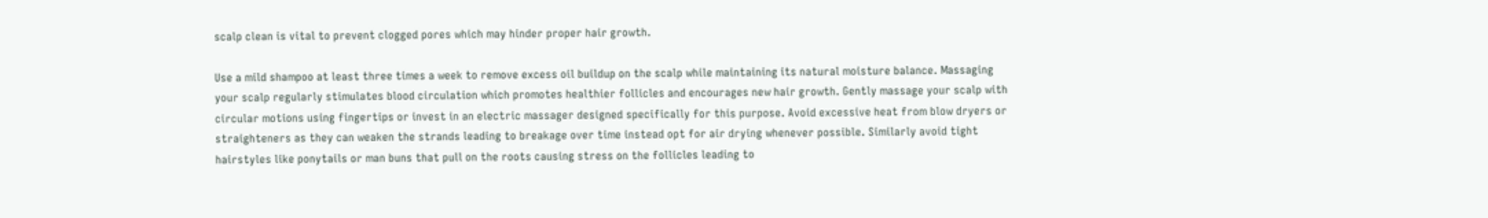scalp clean is vital to prevent clogged pores which may hinder proper hair growth.

Use a mild shampoo at least three times a week to remove excess oil buildup on the scalp while maintaining its natural moisture balance. Massaging your scalp regularly stimulates blood circulation which promotes healthier follicles and encourages new hair growth. Gently massage your scalp with circular motions using fingertips or invest in an electric massager designed specifically for this purpose. Avoid excessive heat from blow dryers or straighteners as they can weaken the strands leading to breakage over time instead opt for air drying whenever possible. Similarly avoid tight hairstyles like ponytails or man buns that pull on the roots causing stress on the follicles leading to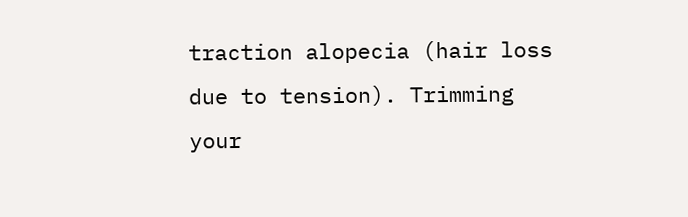traction alopecia (hair loss due to tension). Trimming your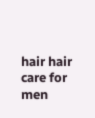hair hair care for men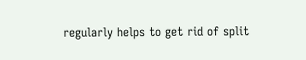regularly helps to get rid of split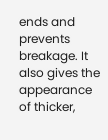ends and prevents breakage. It also gives the appearance of thicker,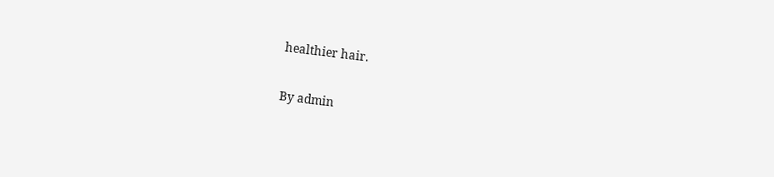healthier hair.

By admin